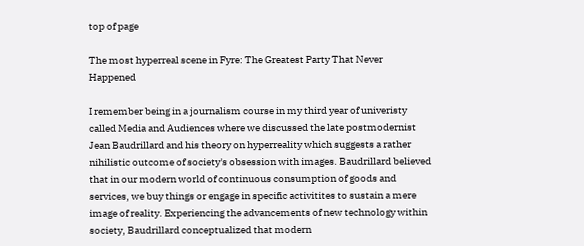top of page

The most hyperreal scene in Fyre: The Greatest Party That Never Happened

I remember being in a journalism course in my third year of univeristy called Media and Audiences where we discussed the late postmodernist Jean Baudrillard and his theory on hyperreality which suggests a rather nihilistic outcome of society's obsession with images. Baudrillard believed that in our modern world of continuous consumption of goods and services, we buy things or engage in specific activitites to sustain a mere image of reality. Experiencing the advancements of new technology within society, Baudrillard conceptualized that modern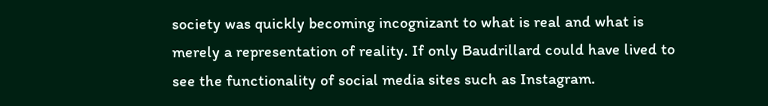society was quickly becoming incognizant to what is real and what is merely a representation of reality. If only Baudrillard could have lived to see the functionality of social media sites such as Instagram.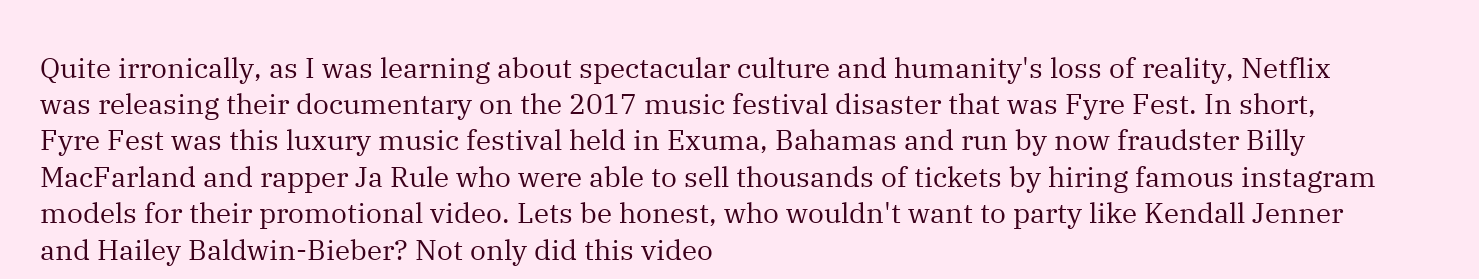Quite irronically, as I was learning about spectacular culture and humanity's loss of reality, Netflix was releasing their documentary on the 2017 music festival disaster that was Fyre Fest. In short, Fyre Fest was this luxury music festival held in Exuma, Bahamas and run by now fraudster Billy MacFarland and rapper Ja Rule who were able to sell thousands of tickets by hiring famous instagram models for their promotional video. Lets be honest, who wouldn't want to party like Kendall Jenner and Hailey Baldwin-Bieber? Not only did this video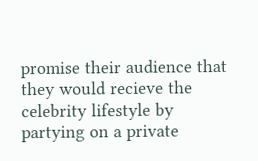promise their audience that they would recieve the celebrity lifestyle by partying on a private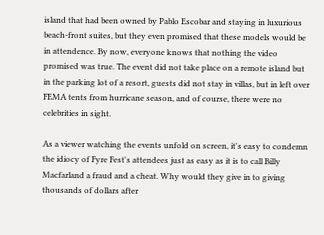island that had been owned by Pablo Escobar and staying in luxurious beach-front suites, but they even promised that these models would be in attendence. By now, everyone knows that nothing the video promised was true. The event did not take place on a remote island but in the parking lot of a resort, guests did not stay in villas, but in left over FEMA tents from hurricane season, and of course, there were no celebrities in sight.

As a viewer watching the events unfold on screen, it's easy to condemn the idiocy of Fyre Fest's attendees just as easy as it is to call Billy Macfarland a fraud and a cheat. Why would they give in to giving thousands of dollars after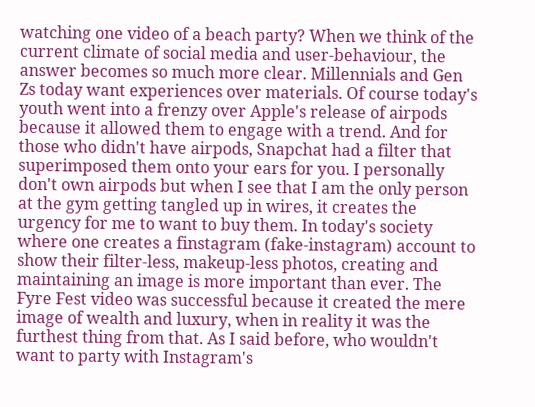watching one video of a beach party? When we think of the current climate of social media and user-behaviour, the answer becomes so much more clear. Millennials and Gen Zs today want experiences over materials. Of course today's youth went into a frenzy over Apple's release of airpods because it allowed them to engage with a trend. And for those who didn't have airpods, Snapchat had a filter that superimposed them onto your ears for you. I personally don't own airpods but when I see that I am the only person at the gym getting tangled up in wires, it creates the urgency for me to want to buy them. In today's society where one creates a finstagram (fake-instagram) account to show their filter-less, makeup-less photos, creating and maintaining an image is more important than ever. The Fyre Fest video was successful because it created the mere image of wealth and luxury, when in reality it was the furthest thing from that. As I said before, who wouldn't want to party with Instagram's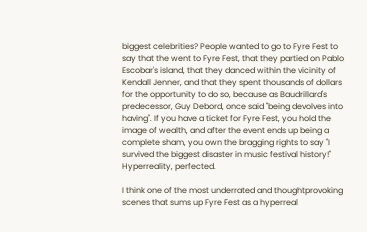biggest celebrities? People wanted to go to Fyre Fest to say that the went to Fyre Fest, that they partied on Pablo Escobar's island, that they danced within the vicinity of Kendall Jenner, and that they spent thousands of dollars for the opportunity to do so, because as Baudrillard's predecessor, Guy Debord, once said "being devolves into having". If you have a ticket for Fyre Fest, you hold the image of wealth, and after the event ends up being a complete sham, you own the bragging rights to say "I survived the biggest disaster in music festival history!" Hyperreality, perfected.

I think one of the most underrated and thoughtprovoking scenes that sums up Fyre Fest as a hyperreal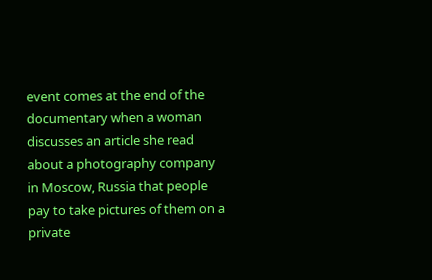event comes at the end of the documentary when a woman discusses an article she read about a photography company in Moscow, Russia that people pay to take pictures of them on a private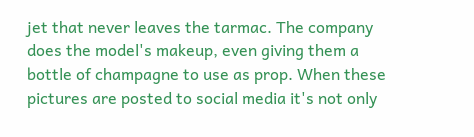jet that never leaves the tarmac. The company does the model's makeup, even giving them a bottle of champagne to use as prop. When these pictures are posted to social media it's not only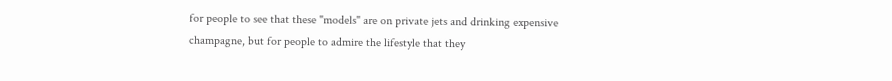for people to see that these "models" are on private jets and drinking expensive champagne, but for people to admire the lifestyle that they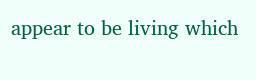appear to be living which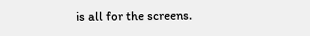is all for the screens.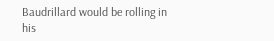Baudrillard would be rolling in his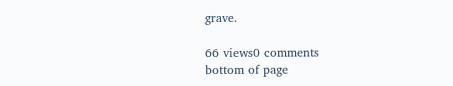grave.

66 views0 comments
bottom of page